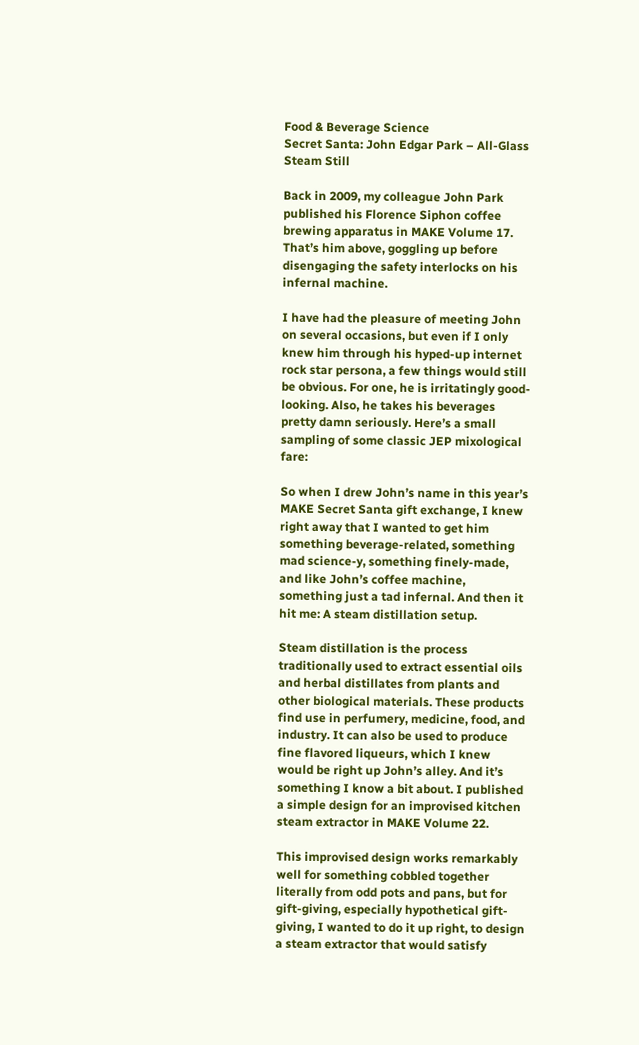Food & Beverage Science
Secret Santa: John Edgar Park – All-Glass Steam Still

Back in 2009, my colleague John Park published his Florence Siphon coffee brewing apparatus in MAKE Volume 17. That’s him above, goggling up before disengaging the safety interlocks on his infernal machine.

I have had the pleasure of meeting John on several occasions, but even if I only knew him through his hyped-up internet rock star persona, a few things would still be obvious. For one, he is irritatingly good-looking. Also, he takes his beverages pretty damn seriously. Here’s a small sampling of some classic JEP mixological fare:

So when I drew John’s name in this year’s MAKE Secret Santa gift exchange, I knew right away that I wanted to get him something beverage-related, something mad science-y, something finely-made, and like John’s coffee machine, something just a tad infernal. And then it hit me: A steam distillation setup.

Steam distillation is the process traditionally used to extract essential oils and herbal distillates from plants and other biological materials. These products find use in perfumery, medicine, food, and industry. It can also be used to produce fine flavored liqueurs, which I knew would be right up John’s alley. And it’s something I know a bit about. I published a simple design for an improvised kitchen steam extractor in MAKE Volume 22.

This improvised design works remarkably well for something cobbled together literally from odd pots and pans, but for gift-giving, especially hypothetical gift-giving, I wanted to do it up right, to design a steam extractor that would satisfy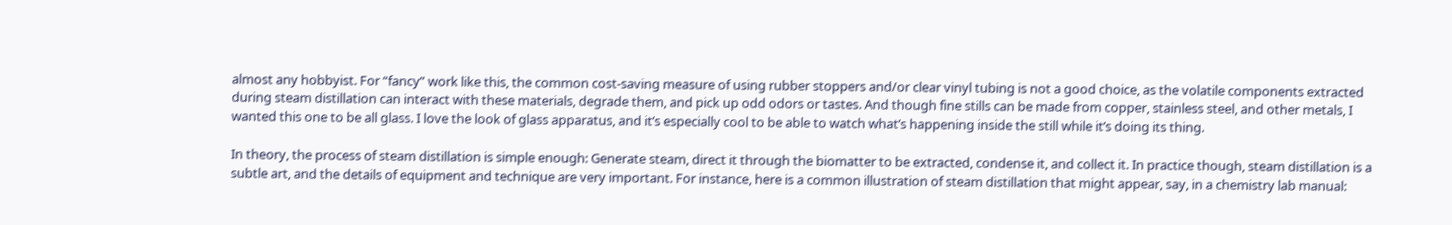almost any hobbyist. For “fancy” work like this, the common cost-saving measure of using rubber stoppers and/or clear vinyl tubing is not a good choice, as the volatile components extracted during steam distillation can interact with these materials, degrade them, and pick up odd odors or tastes. And though fine stills can be made from copper, stainless steel, and other metals, I wanted this one to be all glass. I love the look of glass apparatus, and it’s especially cool to be able to watch what’s happening inside the still while it’s doing its thing.

In theory, the process of steam distillation is simple enough: Generate steam, direct it through the biomatter to be extracted, condense it, and collect it. In practice though, steam distillation is a subtle art, and the details of equipment and technique are very important. For instance, here is a common illustration of steam distillation that might appear, say, in a chemistry lab manual: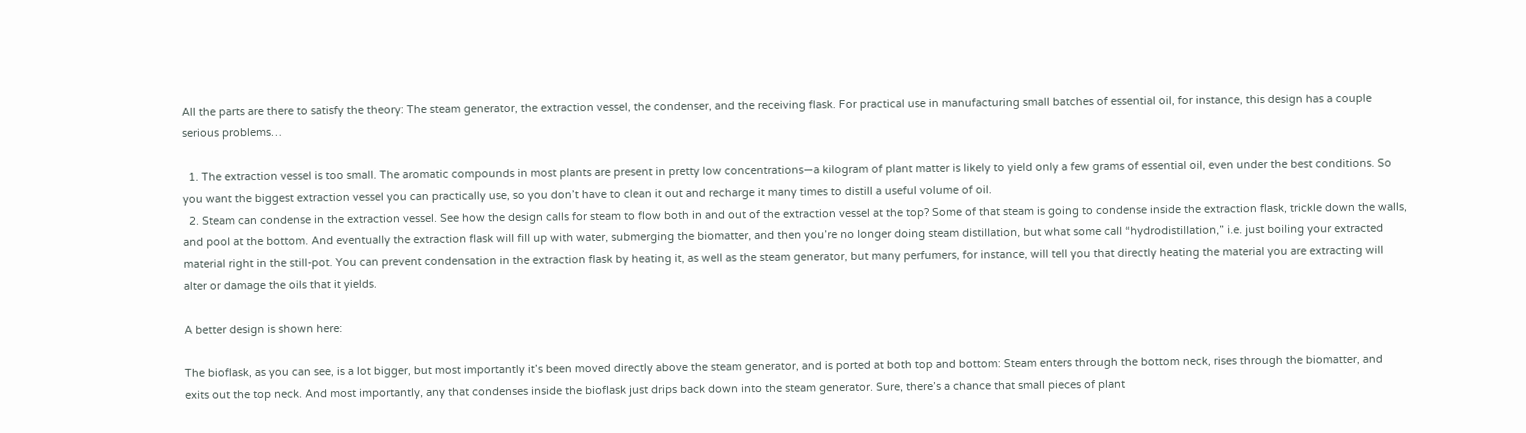All the parts are there to satisfy the theory: The steam generator, the extraction vessel, the condenser, and the receiving flask. For practical use in manufacturing small batches of essential oil, for instance, this design has a couple serious problems…

  1. The extraction vessel is too small. The aromatic compounds in most plants are present in pretty low concentrations—a kilogram of plant matter is likely to yield only a few grams of essential oil, even under the best conditions. So you want the biggest extraction vessel you can practically use, so you don’t have to clean it out and recharge it many times to distill a useful volume of oil.
  2. Steam can condense in the extraction vessel. See how the design calls for steam to flow both in and out of the extraction vessel at the top? Some of that steam is going to condense inside the extraction flask, trickle down the walls, and pool at the bottom. And eventually the extraction flask will fill up with water, submerging the biomatter, and then you’re no longer doing steam distillation, but what some call “hydrodistillation,” i.e. just boiling your extracted material right in the still-pot. You can prevent condensation in the extraction flask by heating it, as well as the steam generator, but many perfumers, for instance, will tell you that directly heating the material you are extracting will alter or damage the oils that it yields.

A better design is shown here:

The bioflask, as you can see, is a lot bigger, but most importantly it’s been moved directly above the steam generator, and is ported at both top and bottom: Steam enters through the bottom neck, rises through the biomatter, and exits out the top neck. And most importantly, any that condenses inside the bioflask just drips back down into the steam generator. Sure, there’s a chance that small pieces of plant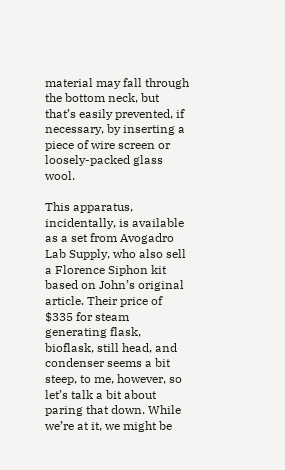material may fall through the bottom neck, but that’s easily prevented, if necessary, by inserting a piece of wire screen or loosely-packed glass wool.

This apparatus, incidentally, is available as a set from Avogadro Lab Supply, who also sell a Florence Siphon kit based on John’s original article. Their price of $335 for steam generating flask, bioflask, still head, and condenser seems a bit steep, to me, however, so let’s talk a bit about paring that down. While we’re at it, we might be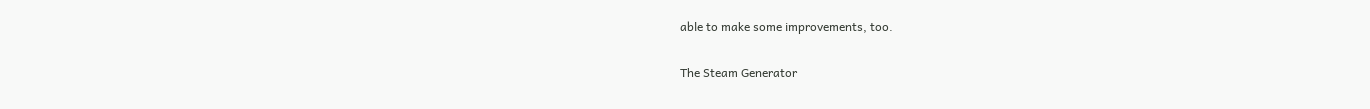able to make some improvements, too.

The Steam Generator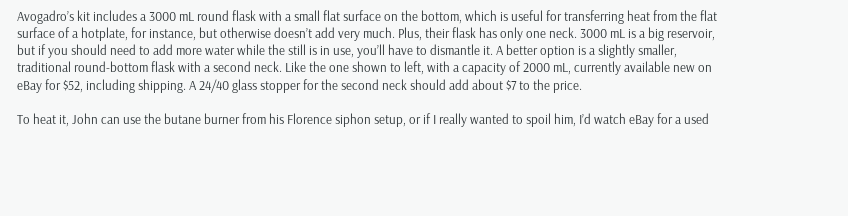Avogadro’s kit includes a 3000 mL round flask with a small flat surface on the bottom, which is useful for transferring heat from the flat surface of a hotplate, for instance, but otherwise doesn’t add very much. Plus, their flask has only one neck. 3000 mL is a big reservoir, but if you should need to add more water while the still is in use, you’ll have to dismantle it. A better option is a slightly smaller, traditional round-bottom flask with a second neck. Like the one shown to left, with a capacity of 2000 mL, currently available new on eBay for $52, including shipping. A 24/40 glass stopper for the second neck should add about $7 to the price.

To heat it, John can use the butane burner from his Florence siphon setup, or if I really wanted to spoil him, I’d watch eBay for a used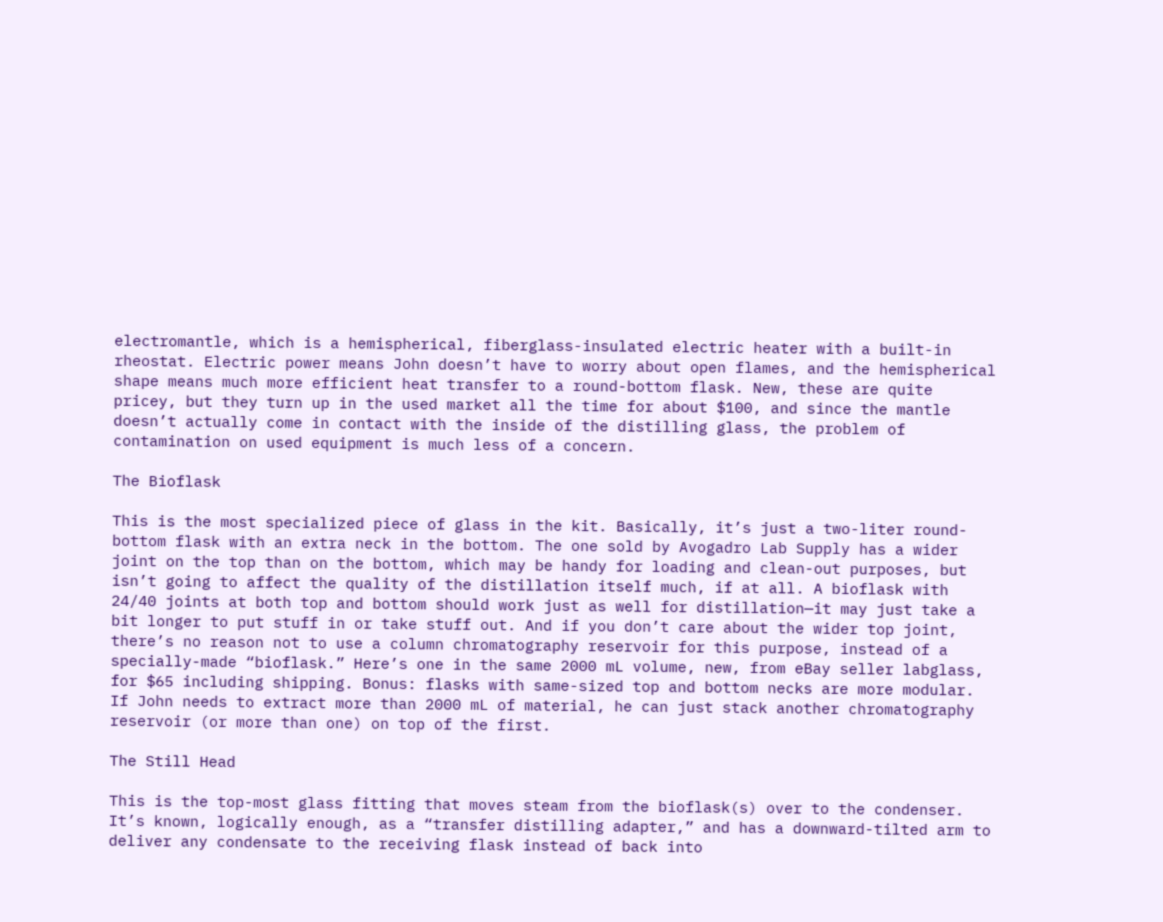electromantle, which is a hemispherical, fiberglass-insulated electric heater with a built-in rheostat. Electric power means John doesn’t have to worry about open flames, and the hemispherical shape means much more efficient heat transfer to a round-bottom flask. New, these are quite pricey, but they turn up in the used market all the time for about $100, and since the mantle doesn’t actually come in contact with the inside of the distilling glass, the problem of contamination on used equipment is much less of a concern.

The Bioflask

This is the most specialized piece of glass in the kit. Basically, it’s just a two-liter round-bottom flask with an extra neck in the bottom. The one sold by Avogadro Lab Supply has a wider joint on the top than on the bottom, which may be handy for loading and clean-out purposes, but isn’t going to affect the quality of the distillation itself much, if at all. A bioflask with 24/40 joints at both top and bottom should work just as well for distillation—it may just take a bit longer to put stuff in or take stuff out. And if you don’t care about the wider top joint, there’s no reason not to use a column chromatography reservoir for this purpose, instead of a specially-made “bioflask.” Here’s one in the same 2000 mL volume, new, from eBay seller labglass, for $65 including shipping. Bonus: flasks with same-sized top and bottom necks are more modular. If John needs to extract more than 2000 mL of material, he can just stack another chromatography reservoir (or more than one) on top of the first.

The Still Head

This is the top-most glass fitting that moves steam from the bioflask(s) over to the condenser. It’s known, logically enough, as a “transfer distilling adapter,” and has a downward-tilted arm to deliver any condensate to the receiving flask instead of back into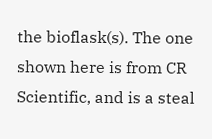the bioflask(s). The one shown here is from CR Scientific, and is a steal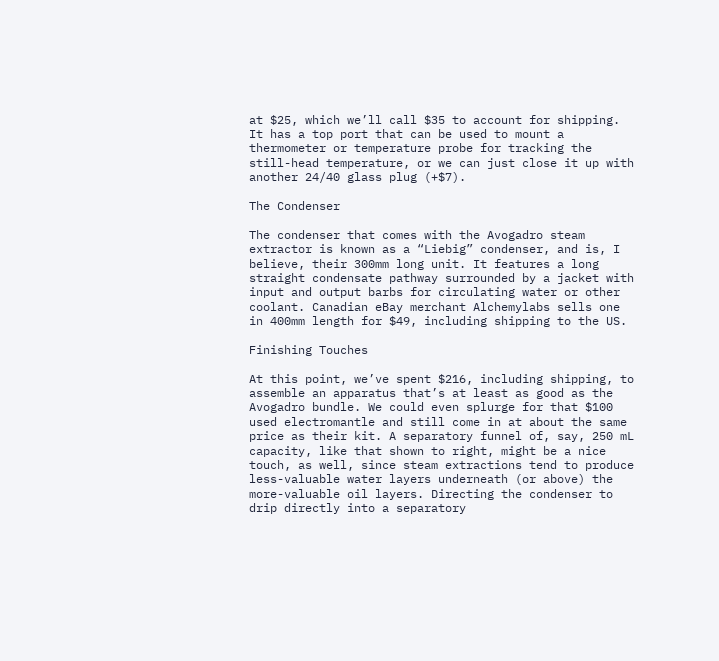at $25, which we’ll call $35 to account for shipping. It has a top port that can be used to mount a thermometer or temperature probe for tracking the still-head temperature, or we can just close it up with another 24/40 glass plug (+$7).

The Condenser

The condenser that comes with the Avogadro steam extractor is known as a “Liebig” condenser, and is, I believe, their 300mm long unit. It features a long straight condensate pathway surrounded by a jacket with input and output barbs for circulating water or other coolant. Canadian eBay merchant Alchemylabs sells one in 400mm length for $49, including shipping to the US.

Finishing Touches

At this point, we’ve spent $216, including shipping, to assemble an apparatus that’s at least as good as the Avogadro bundle. We could even splurge for that $100 used electromantle and still come in at about the same price as their kit. A separatory funnel of, say, 250 mL capacity, like that shown to right, might be a nice touch, as well, since steam extractions tend to produce less-valuable water layers underneath (or above) the more-valuable oil layers. Directing the condenser to drip directly into a separatory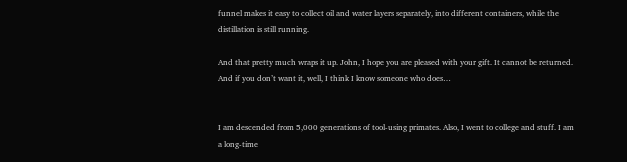funnel makes it easy to collect oil and water layers separately, into different containers, while the distillation is still running.

And that pretty much wraps it up. John, I hope you are pleased with your gift. It cannot be returned. And if you don’t want it, well, I think I know someone who does…


I am descended from 5,000 generations of tool-using primates. Also, I went to college and stuff. I am a long-time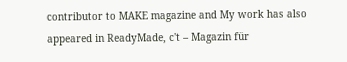contributor to MAKE magazine and My work has also appeared in ReadyMade, c't – Magazin für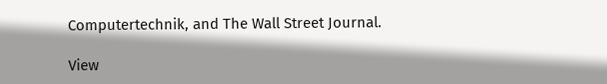Computertechnik, and The Wall Street Journal.

View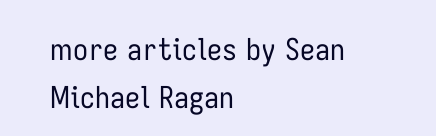more articles by Sean Michael Ragan